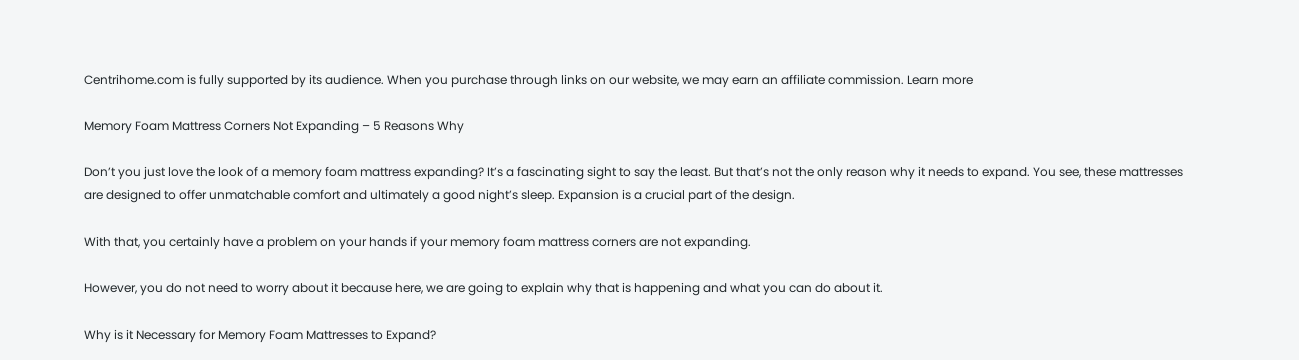Centrihome.com is fully supported by its audience. When you purchase through links on our website, we may earn an affiliate commission. Learn more

Memory Foam Mattress Corners Not Expanding – 5 Reasons Why

Don’t you just love the look of a memory foam mattress expanding? It’s a fascinating sight to say the least. But that’s not the only reason why it needs to expand. You see, these mattresses are designed to offer unmatchable comfort and ultimately a good night’s sleep. Expansion is a crucial part of the design.

With that, you certainly have a problem on your hands if your memory foam mattress corners are not expanding.

However, you do not need to worry about it because here, we are going to explain why that is happening and what you can do about it.

Why is it Necessary for Memory Foam Mattresses to Expand?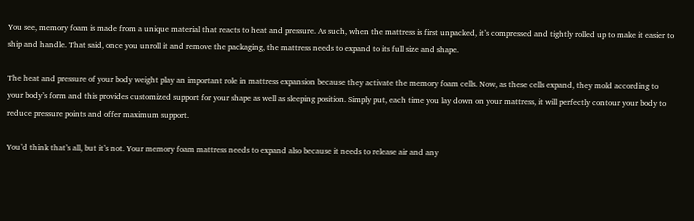You see, memory foam is made from a unique material that reacts to heat and pressure. As such, when the mattress is first unpacked, it’s compressed and tightly rolled up to make it easier to ship and handle. That said, once you unroll it and remove the packaging, the mattress needs to expand to its full size and shape.

The heat and pressure of your body weight play an important role in mattress expansion because they activate the memory foam cells. Now, as these cells expand, they mold according to your body’s form and this provides customized support for your shape as well as sleeping position. Simply put, each time you lay down on your mattress, it will perfectly contour your body to reduce pressure points and offer maximum support.

You’d think that’s all, but it’s not. Your memory foam mattress needs to expand also because it needs to release air and any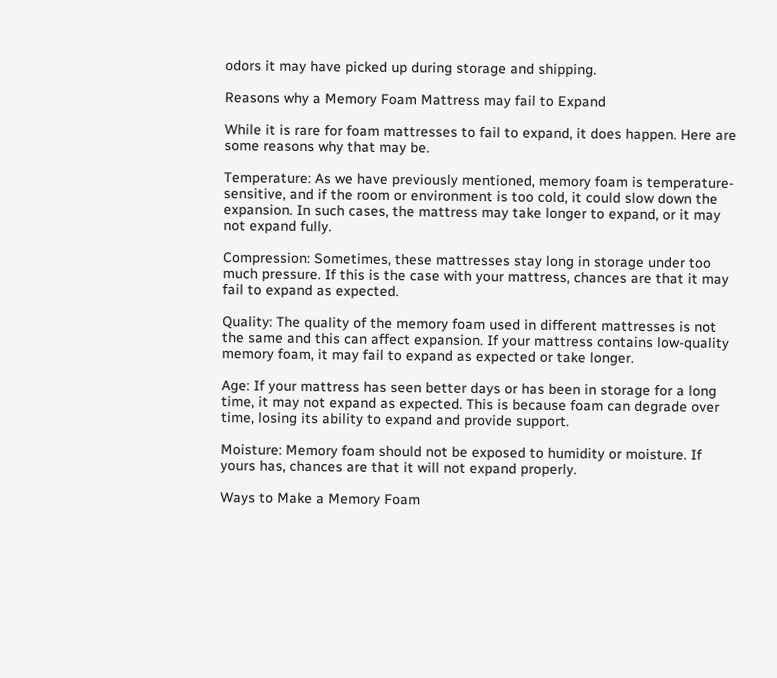odors it may have picked up during storage and shipping.

Reasons why a Memory Foam Mattress may fail to Expand

While it is rare for foam mattresses to fail to expand, it does happen. Here are some reasons why that may be.

Temperature: As we have previously mentioned, memory foam is temperature-sensitive, and if the room or environment is too cold, it could slow down the expansion. In such cases, the mattress may take longer to expand, or it may not expand fully.

Compression: Sometimes, these mattresses stay long in storage under too much pressure. If this is the case with your mattress, chances are that it may fail to expand as expected.

Quality: The quality of the memory foam used in different mattresses is not the same and this can affect expansion. If your mattress contains low-quality memory foam, it may fail to expand as expected or take longer.

Age: If your mattress has seen better days or has been in storage for a long time, it may not expand as expected. This is because foam can degrade over time, losing its ability to expand and provide support.

Moisture: Memory foam should not be exposed to humidity or moisture. If yours has, chances are that it will not expand properly.

Ways to Make a Memory Foam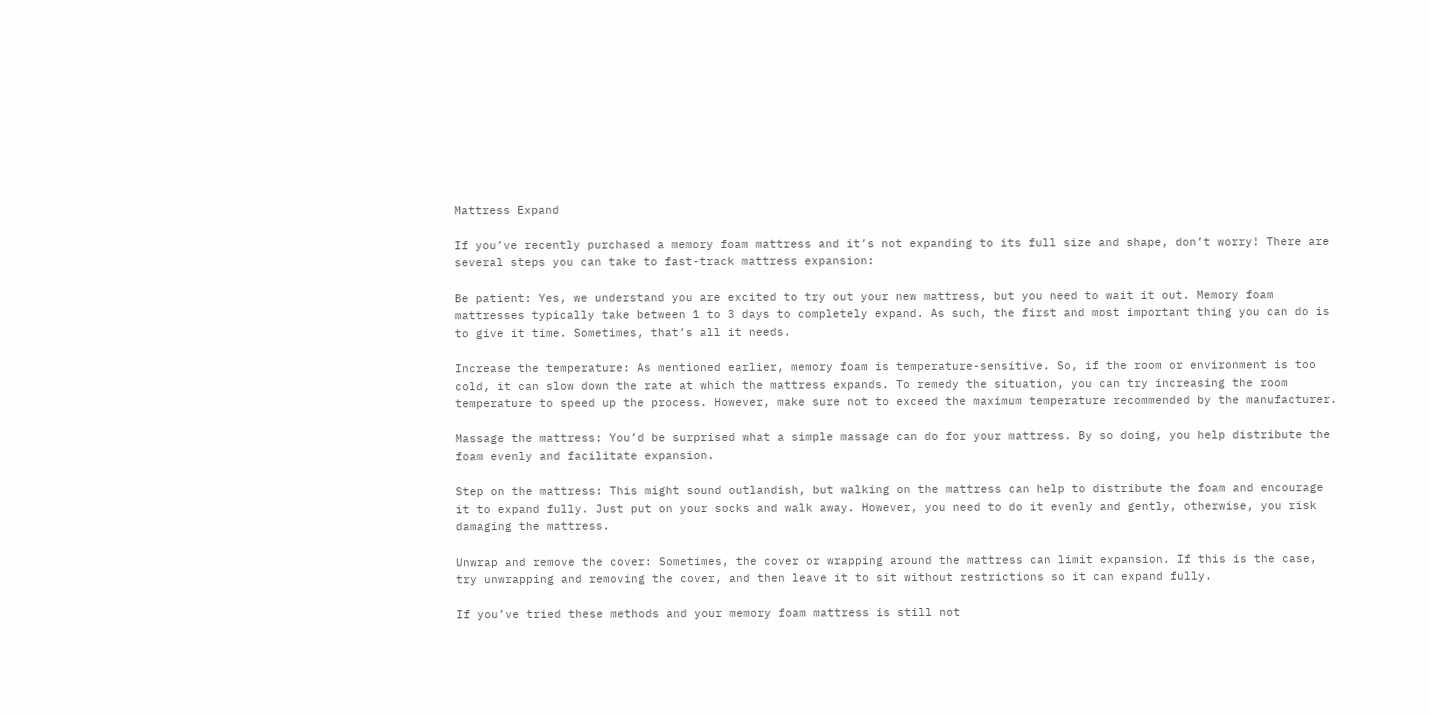Mattress Expand

If you’ve recently purchased a memory foam mattress and it’s not expanding to its full size and shape, don’t worry! There are several steps you can take to fast-track mattress expansion:

Be patient: Yes, we understand you are excited to try out your new mattress, but you need to wait it out. Memory foam mattresses typically take between 1 to 3 days to completely expand. As such, the first and most important thing you can do is to give it time. Sometimes, that’s all it needs.

Increase the temperature: As mentioned earlier, memory foam is temperature-sensitive. So, if the room or environment is too cold, it can slow down the rate at which the mattress expands. To remedy the situation, you can try increasing the room temperature to speed up the process. However, make sure not to exceed the maximum temperature recommended by the manufacturer.

Massage the mattress: You’d be surprised what a simple massage can do for your mattress. By so doing, you help distribute the foam evenly and facilitate expansion.

Step on the mattress: This might sound outlandish, but walking on the mattress can help to distribute the foam and encourage it to expand fully. Just put on your socks and walk away. However, you need to do it evenly and gently, otherwise, you risk damaging the mattress.

Unwrap and remove the cover: Sometimes, the cover or wrapping around the mattress can limit expansion. If this is the case, try unwrapping and removing the cover, and then leave it to sit without restrictions so it can expand fully.

If you’ve tried these methods and your memory foam mattress is still not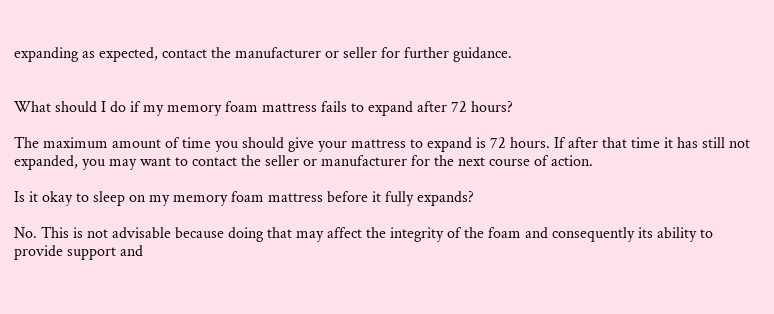expanding as expected, contact the manufacturer or seller for further guidance.


What should I do if my memory foam mattress fails to expand after 72 hours?

The maximum amount of time you should give your mattress to expand is 72 hours. If after that time it has still not expanded, you may want to contact the seller or manufacturer for the next course of action.

Is it okay to sleep on my memory foam mattress before it fully expands?

No. This is not advisable because doing that may affect the integrity of the foam and consequently its ability to provide support and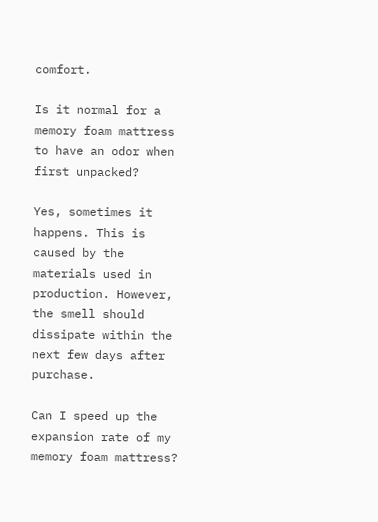comfort.

Is it normal for a memory foam mattress to have an odor when first unpacked?

Yes, sometimes it happens. This is caused by the materials used in production. However, the smell should dissipate within the next few days after purchase.

Can I speed up the expansion rate of my memory foam mattress?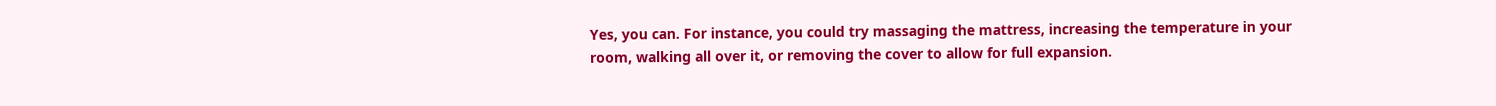Yes, you can. For instance, you could try massaging the mattress, increasing the temperature in your room, walking all over it, or removing the cover to allow for full expansion.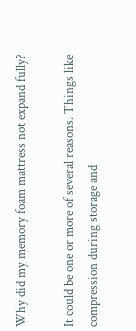Why did my memory foam mattress not expand fully?

It could be one or more of several reasons. Things like compression during storage and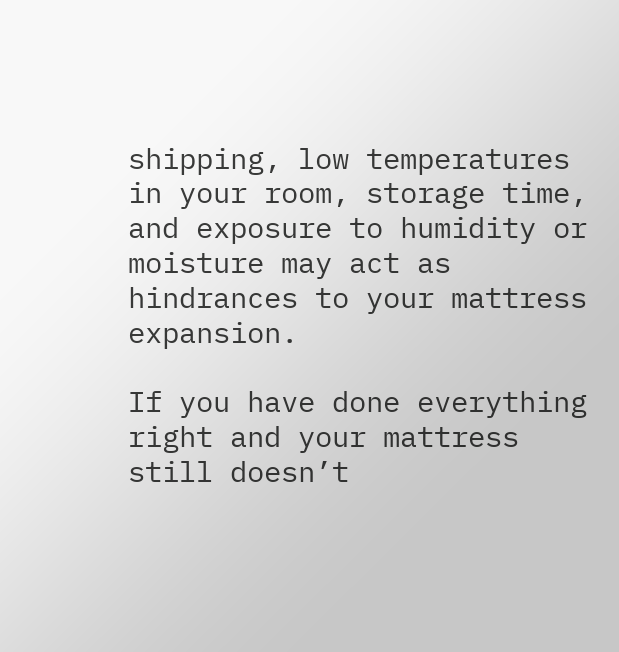shipping, low temperatures in your room, storage time, and exposure to humidity or moisture may act as hindrances to your mattress expansion.

If you have done everything right and your mattress still doesn’t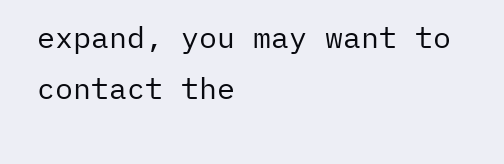expand, you may want to contact the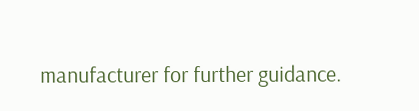manufacturer for further guidance.